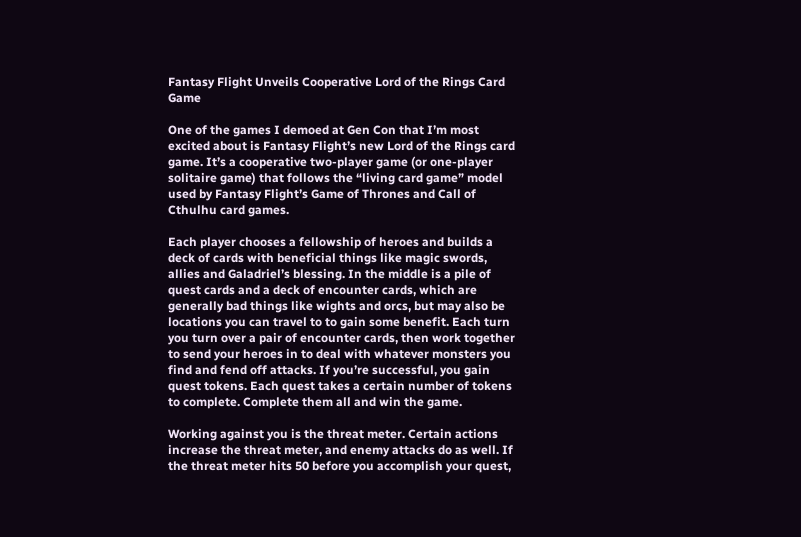Fantasy Flight Unveils Cooperative Lord of the Rings Card Game

One of the games I demoed at Gen Con that I’m most excited about is Fantasy Flight’s new Lord of the Rings card game. It’s a cooperative two-player game (or one-player solitaire game) that follows the “living card game” model used by Fantasy Flight’s Game of Thrones and Call of Cthulhu card games.

Each player chooses a fellowship of heroes and builds a deck of cards with beneficial things like magic swords, allies and Galadriel’s blessing. In the middle is a pile of quest cards and a deck of encounter cards, which are generally bad things like wights and orcs, but may also be locations you can travel to to gain some benefit. Each turn you turn over a pair of encounter cards, then work together to send your heroes in to deal with whatever monsters you find and fend off attacks. If you’re successful, you gain quest tokens. Each quest takes a certain number of tokens to complete. Complete them all and win the game.

Working against you is the threat meter. Certain actions increase the threat meter, and enemy attacks do as well. If the threat meter hits 50 before you accomplish your quest,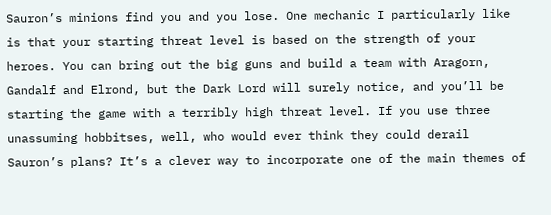Sauron’s minions find you and you lose. One mechanic I particularly like is that your starting threat level is based on the strength of your heroes. You can bring out the big guns and build a team with Aragorn, Gandalf and Elrond, but the Dark Lord will surely notice, and you’ll be starting the game with a terribly high threat level. If you use three unassuming hobbitses, well, who would ever think they could derail Sauron’s plans? It’s a clever way to incorporate one of the main themes of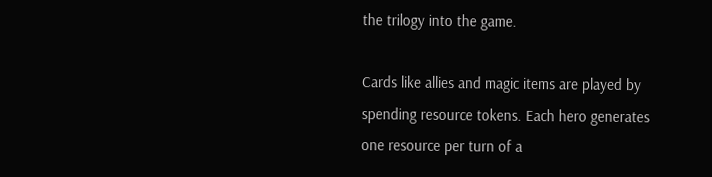the trilogy into the game.

Cards like allies and magic items are played by spending resource tokens. Each hero generates one resource per turn of a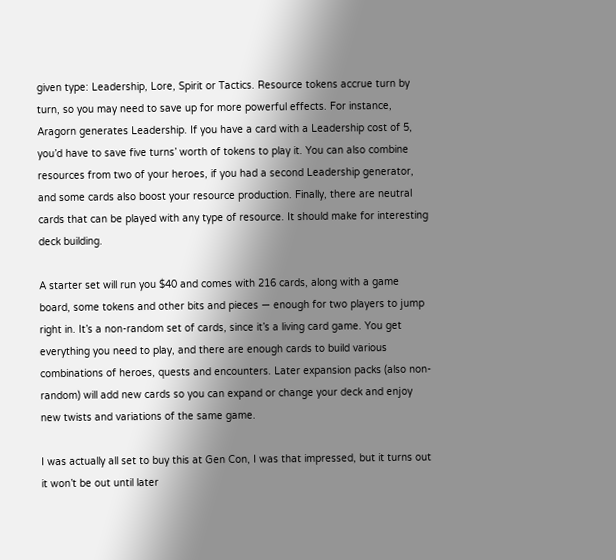given type: Leadership, Lore, Spirit or Tactics. Resource tokens accrue turn by turn, so you may need to save up for more powerful effects. For instance, Aragorn generates Leadership. If you have a card with a Leadership cost of 5, you’d have to save five turns’ worth of tokens to play it. You can also combine resources from two of your heroes, if you had a second Leadership generator, and some cards also boost your resource production. Finally, there are neutral cards that can be played with any type of resource. It should make for interesting deck building.

A starter set will run you $40 and comes with 216 cards, along with a game board, some tokens and other bits and pieces — enough for two players to jump right in. It’s a non-random set of cards, since it’s a living card game. You get everything you need to play, and there are enough cards to build various combinations of heroes, quests and encounters. Later expansion packs (also non-random) will add new cards so you can expand or change your deck and enjoy new twists and variations of the same game.

I was actually all set to buy this at Gen Con, I was that impressed, but it turns out it won’t be out until later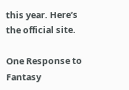this year. Here’s the official site.

One Response to Fantasy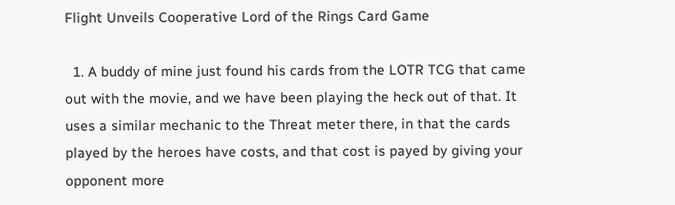Flight Unveils Cooperative Lord of the Rings Card Game

  1. A buddy of mine just found his cards from the LOTR TCG that came out with the movie, and we have been playing the heck out of that. It uses a similar mechanic to the Threat meter there, in that the cards played by the heroes have costs, and that cost is payed by giving your opponent more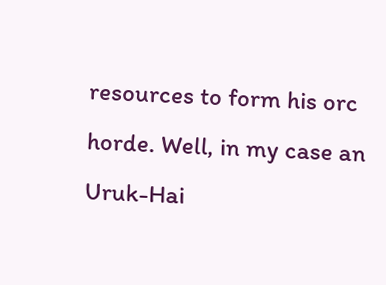resources to form his orc horde. Well, in my case an Uruk-Hai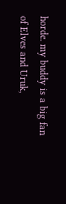horde. my buddy is a big fan of Elves and Uruk,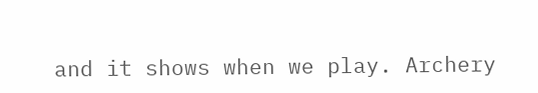and it shows when we play. Archery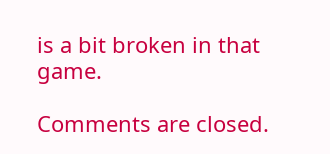is a bit broken in that game.

Comments are closed.